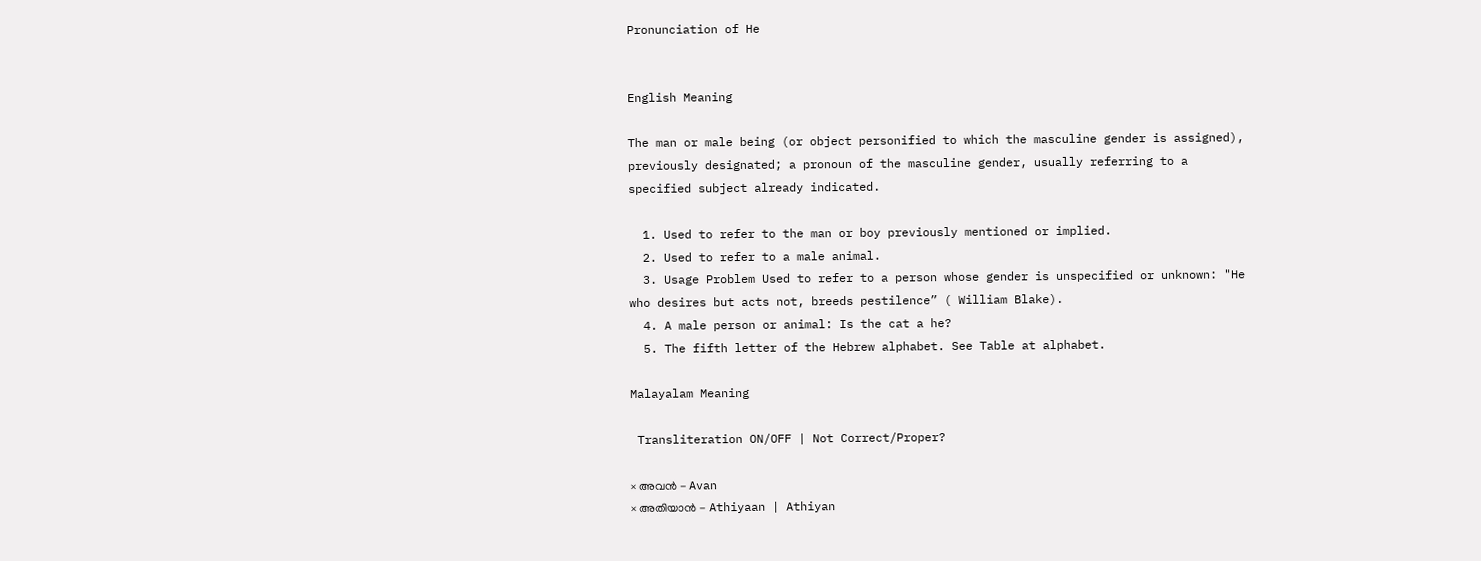Pronunciation of He


English Meaning

The man or male being (or object personified to which the masculine gender is assigned), previously designated; a pronoun of the masculine gender, usually referring to a specified subject already indicated.

  1. Used to refer to the man or boy previously mentioned or implied.
  2. Used to refer to a male animal.
  3. Usage Problem Used to refer to a person whose gender is unspecified or unknown: "He who desires but acts not, breeds pestilence” ( William Blake).
  4. A male person or animal: Is the cat a he?
  5. The fifth letter of the Hebrew alphabet. See Table at alphabet.

Malayalam Meaning

 Transliteration ON/OFF | Not Correct/Proper?

× അവന്‍ - Avan
× അതിയാന്‍ - Athiyaan | Athiyan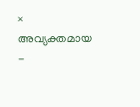× അവ്യക്തമായ -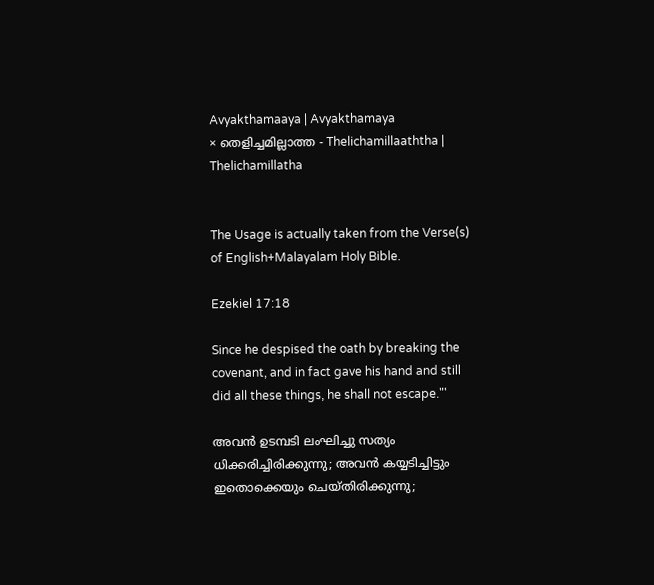Avyakthamaaya | Avyakthamaya
× തെളിച്ചമില്ലാത്ത - Thelichamillaaththa | Thelichamillatha


The Usage is actually taken from the Verse(s) of English+Malayalam Holy Bible.

Ezekiel 17:18

Since he despised the oath by breaking the covenant, and in fact gave his hand and still did all these things, he shall not escape."'

അവൻ ഉടമ്പടി ലംഘിച്ചു സത്യം ധിക്കരിച്ചിരിക്കുന്നു; അവൻ കയ്യടിച്ചിട്ടും ഇതൊക്കെയും ചെയ്തിരിക്കുന്നു;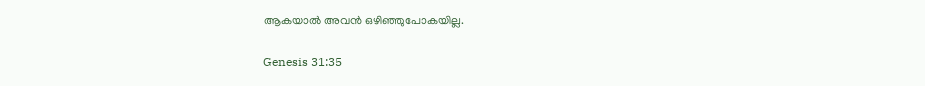ആകയാൽ അവൻ ഒഴിഞ്ഞുപോകയില്ല.

Genesis 31:35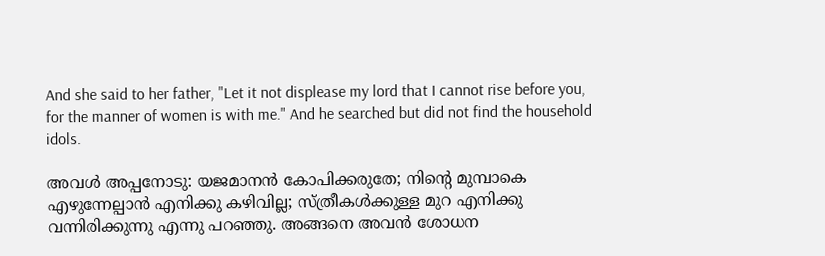And she said to her father, "Let it not displease my lord that I cannot rise before you, for the manner of women is with me." And he searched but did not find the household idols.

അവൾ അപ്പനോടു: യജമാനൻ കോപിക്കരുതേ; നിന്റെ മുമ്പാകെ എഴുന്നേല്പാൻ എനിക്കു കഴിവില്ല; സ്ത്രീകൾക്കുള്ള മുറ എനിക്കു വന്നിരിക്കുന്നു എന്നു പറഞ്ഞു. അങ്ങനെ അവൻ ശോധന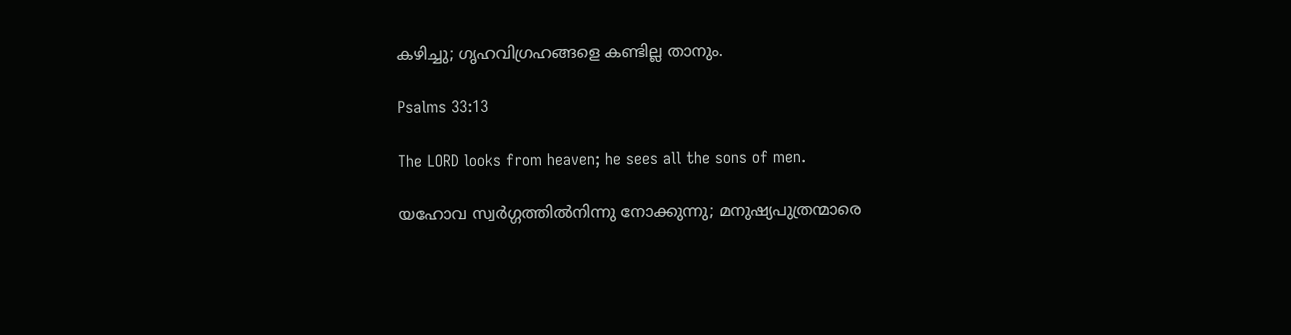കഴിച്ചു; ഗൃഹവിഗ്രഹങ്ങളെ കണ്ടില്ല താനും.

Psalms 33:13

The LORD looks from heaven; he sees all the sons of men.

യഹോവ സ്വർഗ്ഗത്തിൽനിന്നു നോക്കുന്നു; മനുഷ്യപുത്രന്മാരെ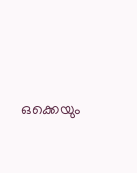ഒക്കെയും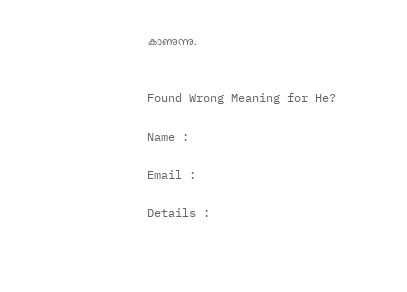കാണുന്നു.


Found Wrong Meaning for He?

Name :

Email :

Details :